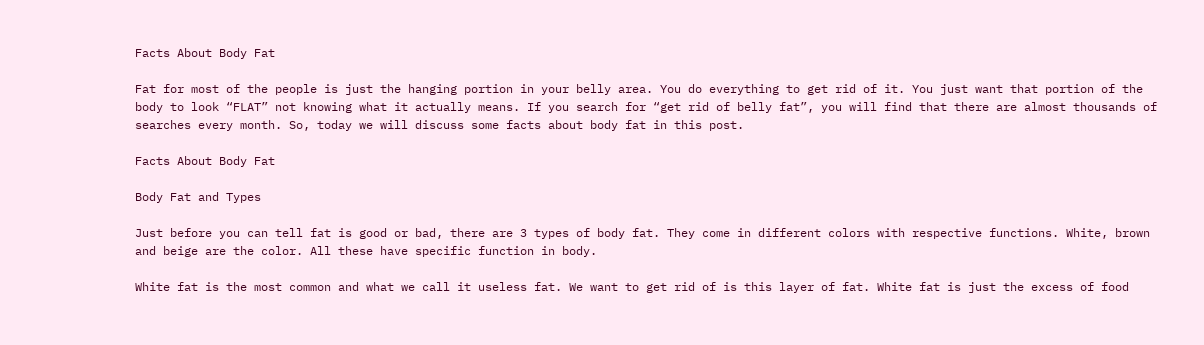Facts About Body Fat

Fat for most of the people is just the hanging portion in your belly area. You do everything to get rid of it. You just want that portion of the body to look “FLAT” not knowing what it actually means. If you search for “get rid of belly fat”, you will find that there are almost thousands of searches every month. So, today we will discuss some facts about body fat in this post.

Facts About Body Fat

Body Fat and Types

Just before you can tell fat is good or bad, there are 3 types of body fat. They come in different colors with respective functions. White, brown and beige are the color. All these have specific function in body.

White fat is the most common and what we call it useless fat. We want to get rid of is this layer of fat. White fat is just the excess of food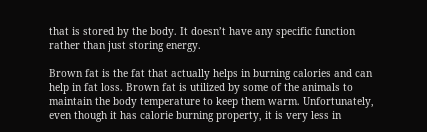that is stored by the body. It doesn’t have any specific function rather than just storing energy.

Brown fat is the fat that actually helps in burning calories and can help in fat loss. Brown fat is utilized by some of the animals to maintain the body temperature to keep them warm. Unfortunately, even though it has calorie burning property, it is very less in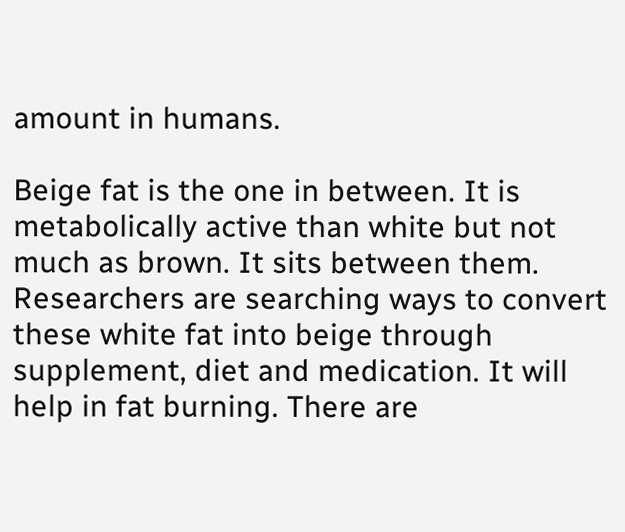amount in humans.

Beige fat is the one in between. It is metabolically active than white but not much as brown. It sits between them. Researchers are searching ways to convert these white fat into beige through supplement, diet and medication. It will help in fat burning. There are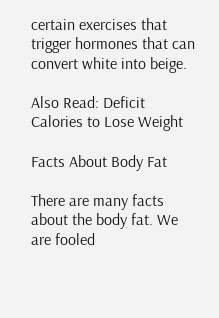certain exercises that trigger hormones that can convert white into beige.

Also Read: Deficit Calories to Lose Weight

Facts About Body Fat

There are many facts about the body fat. We are fooled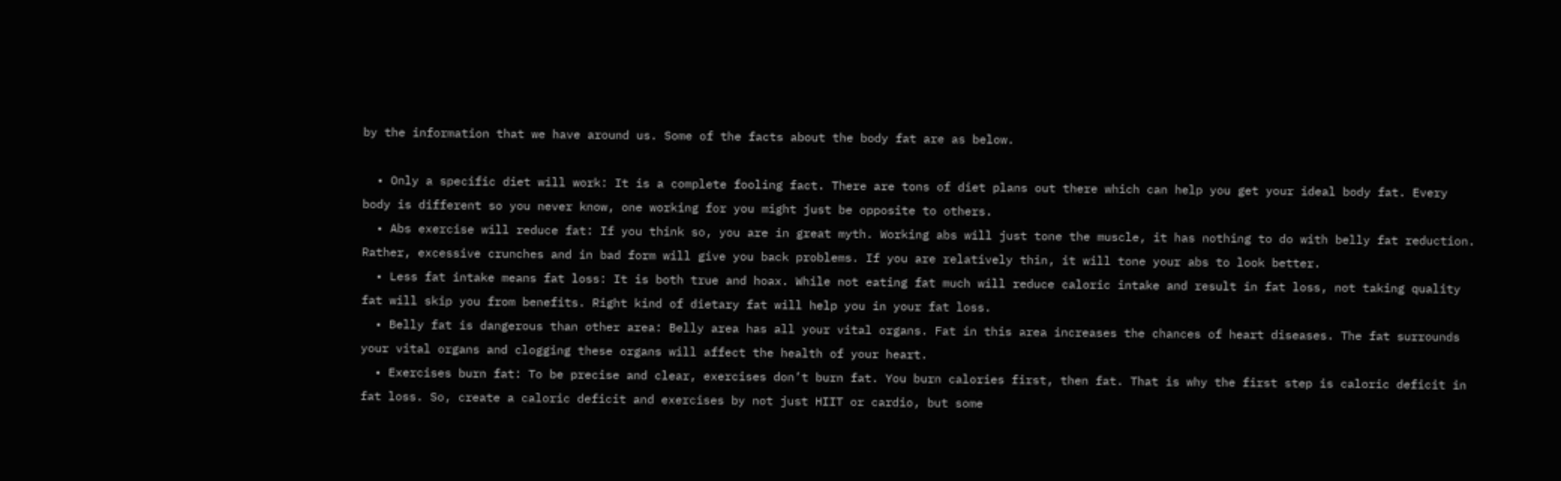by the information that we have around us. Some of the facts about the body fat are as below.

  • Only a specific diet will work: It is a complete fooling fact. There are tons of diet plans out there which can help you get your ideal body fat. Every body is different so you never know, one working for you might just be opposite to others.
  • Abs exercise will reduce fat: If you think so, you are in great myth. Working abs will just tone the muscle, it has nothing to do with belly fat reduction. Rather, excessive crunches and in bad form will give you back problems. If you are relatively thin, it will tone your abs to look better.
  • Less fat intake means fat loss: It is both true and hoax. While not eating fat much will reduce caloric intake and result in fat loss, not taking quality fat will skip you from benefits. Right kind of dietary fat will help you in your fat loss.
  • Belly fat is dangerous than other area: Belly area has all your vital organs. Fat in this area increases the chances of heart diseases. The fat surrounds your vital organs and clogging these organs will affect the health of your heart.
  • Exercises burn fat: To be precise and clear, exercises don’t burn fat. You burn calories first, then fat. That is why the first step is caloric deficit in fat loss. So, create a caloric deficit and exercises by not just HIIT or cardio, but some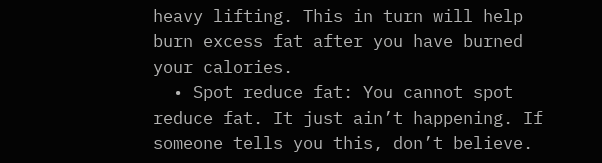heavy lifting. This in turn will help burn excess fat after you have burned your calories.
  • Spot reduce fat: You cannot spot reduce fat. It just ain’t happening. If someone tells you this, don’t believe.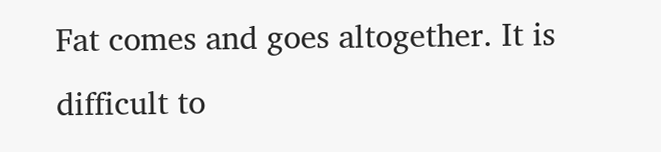Fat comes and goes altogether. It is difficult to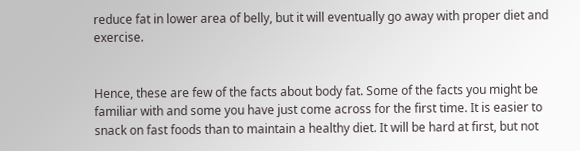reduce fat in lower area of belly, but it will eventually go away with proper diet and exercise.


Hence, these are few of the facts about body fat. Some of the facts you might be familiar with and some you have just come across for the first time. It is easier to snack on fast foods than to maintain a healthy diet. It will be hard at first, but not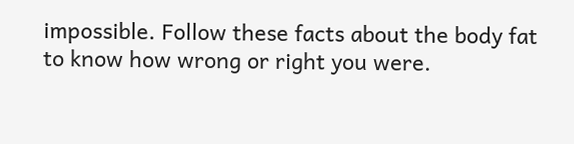impossible. Follow these facts about the body fat to know how wrong or right you were.